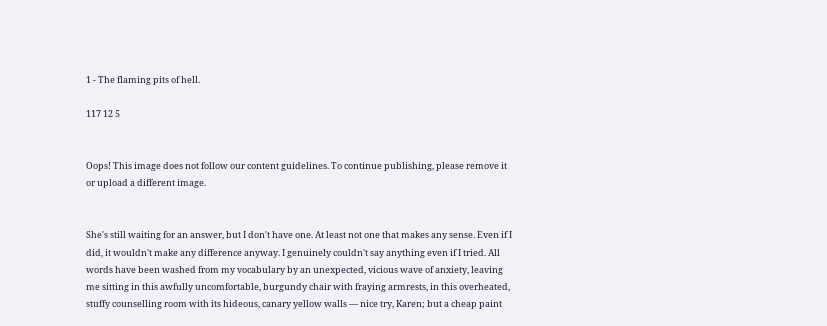1 - The flaming pits of hell.

117 12 5


Oops! This image does not follow our content guidelines. To continue publishing, please remove it or upload a different image.


She's still waiting for an answer, but I don't have one. At least not one that makes any sense. Even if I did, it wouldn't make any difference anyway. I genuinely couldn't say anything even if I tried. All words have been washed from my vocabulary by an unexpected, vicious wave of anxiety, leaving me sitting in this awfully uncomfortable, burgundy chair with fraying armrests, in this overheated, stuffy counselling room with its hideous, canary yellow walls — nice try, Karen; but a cheap paint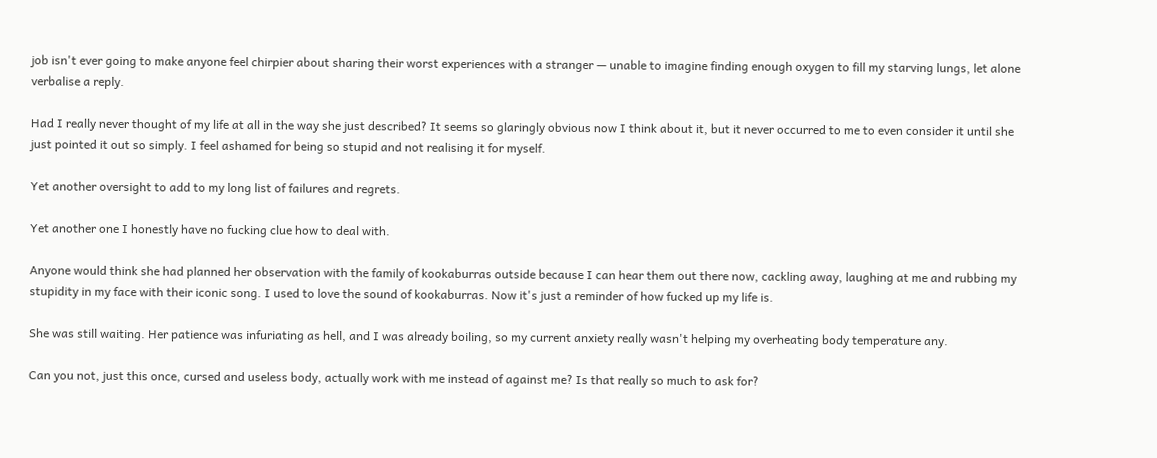job isn't ever going to make anyone feel chirpier about sharing their worst experiences with a stranger — unable to imagine finding enough oxygen to fill my starving lungs, let alone verbalise a reply.

Had I really never thought of my life at all in the way she just described? It seems so glaringly obvious now I think about it, but it never occurred to me to even consider it until she just pointed it out so simply. I feel ashamed for being so stupid and not realising it for myself.

Yet another oversight to add to my long list of failures and regrets.

Yet another one I honestly have no fucking clue how to deal with.

Anyone would think she had planned her observation with the family of kookaburras outside because I can hear them out there now, cackling away, laughing at me and rubbing my stupidity in my face with their iconic song. I used to love the sound of kookaburras. Now it's just a reminder of how fucked up my life is.

She was still waiting. Her patience was infuriating as hell, and I was already boiling, so my current anxiety really wasn't helping my overheating body temperature any.

Can you not, just this once, cursed and useless body, actually work with me instead of against me? Is that really so much to ask for?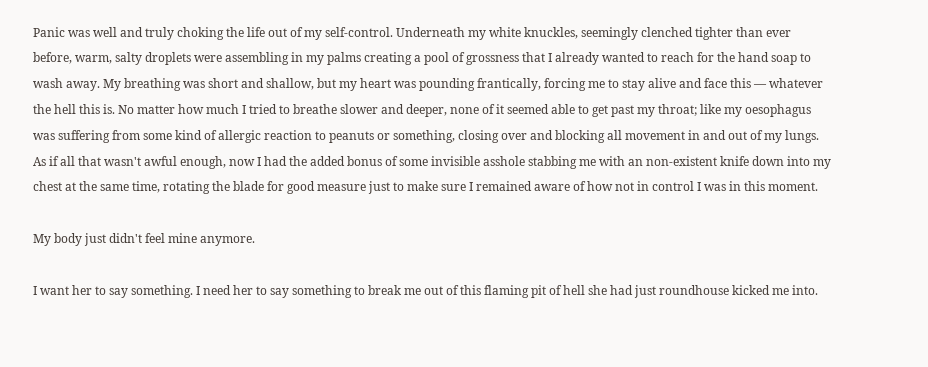Panic was well and truly choking the life out of my self-control. Underneath my white knuckles, seemingly clenched tighter than ever before, warm, salty droplets were assembling in my palms creating a pool of grossness that I already wanted to reach for the hand soap to wash away. My breathing was short and shallow, but my heart was pounding frantically, forcing me to stay alive and face this — whatever the hell this is. No matter how much I tried to breathe slower and deeper, none of it seemed able to get past my throat; like my oesophagus was suffering from some kind of allergic reaction to peanuts or something, closing over and blocking all movement in and out of my lungs. As if all that wasn't awful enough, now I had the added bonus of some invisible asshole stabbing me with an non-existent knife down into my chest at the same time, rotating the blade for good measure just to make sure I remained aware of how not in control I was in this moment.

My body just didn't feel mine anymore.

I want her to say something. I need her to say something to break me out of this flaming pit of hell she had just roundhouse kicked me into.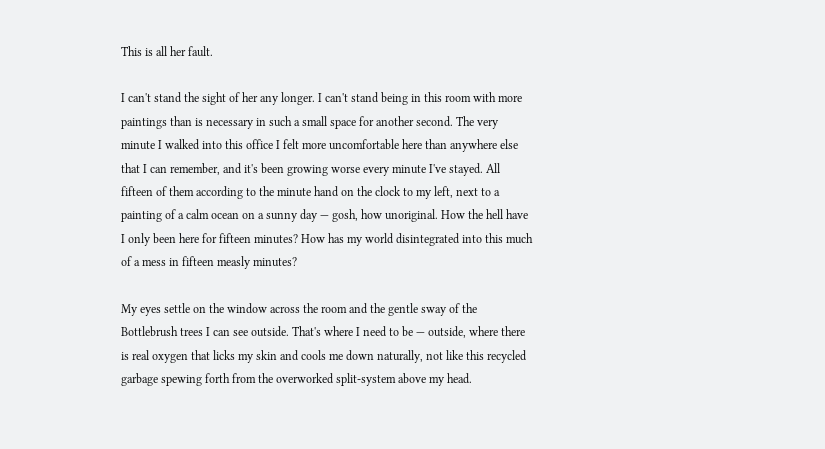This is all her fault.

I can't stand the sight of her any longer. I can't stand being in this room with more paintings than is necessary in such a small space for another second. The very minute I walked into this office I felt more uncomfortable here than anywhere else that I can remember, and it's been growing worse every minute I've stayed. All fifteen of them according to the minute hand on the clock to my left, next to a painting of a calm ocean on a sunny day — gosh, how unoriginal. How the hell have I only been here for fifteen minutes? How has my world disintegrated into this much of a mess in fifteen measly minutes?

My eyes settle on the window across the room and the gentle sway of the Bottlebrush trees I can see outside. That's where I need to be — outside, where there is real oxygen that licks my skin and cools me down naturally, not like this recycled garbage spewing forth from the overworked split-system above my head.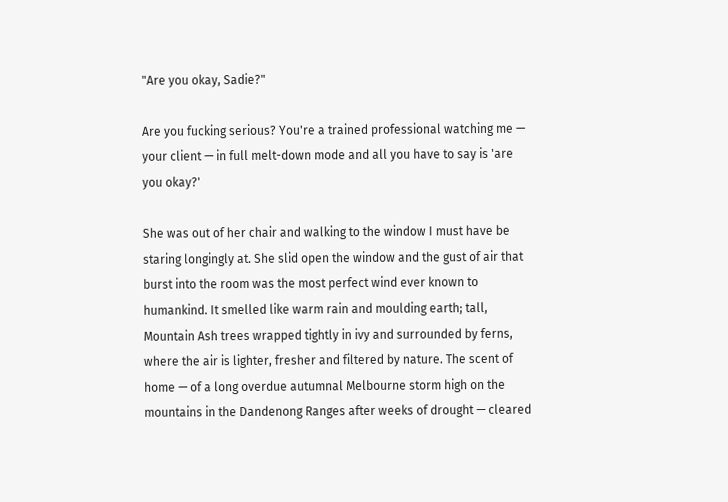"Are you okay, Sadie?"

Are you fucking serious? You're a trained professional watching me — your client — in full melt-down mode and all you have to say is 'are you okay?'

She was out of her chair and walking to the window I must have be staring longingly at. She slid open the window and the gust of air that burst into the room was the most perfect wind ever known to humankind. It smelled like warm rain and moulding earth; tall, Mountain Ash trees wrapped tightly in ivy and surrounded by ferns, where the air is lighter, fresher and filtered by nature. The scent of home — of a long overdue autumnal Melbourne storm high on the mountains in the Dandenong Ranges after weeks of drought — cleared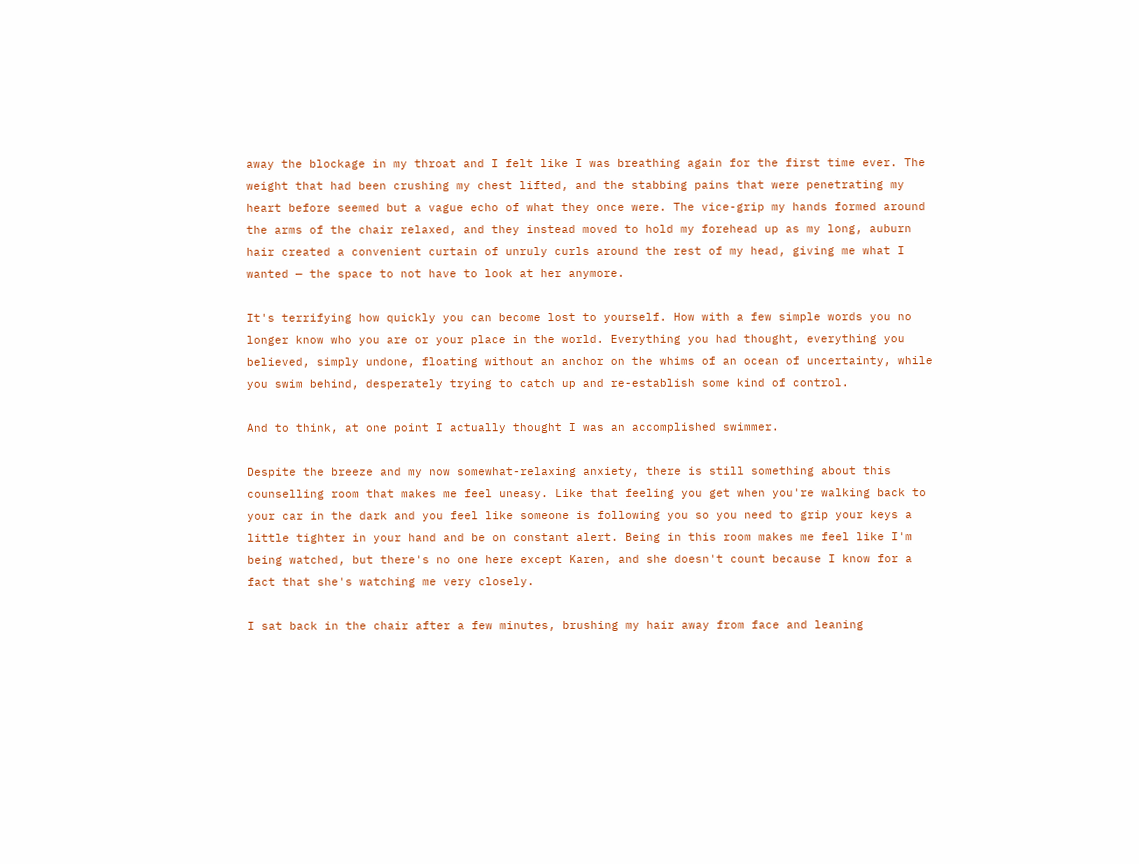away the blockage in my throat and I felt like I was breathing again for the first time ever. The weight that had been crushing my chest lifted, and the stabbing pains that were penetrating my heart before seemed but a vague echo of what they once were. The vice-grip my hands formed around the arms of the chair relaxed, and they instead moved to hold my forehead up as my long, auburn hair created a convenient curtain of unruly curls around the rest of my head, giving me what I wanted — the space to not have to look at her anymore.

It's terrifying how quickly you can become lost to yourself. How with a few simple words you no longer know who you are or your place in the world. Everything you had thought, everything you believed, simply undone, floating without an anchor on the whims of an ocean of uncertainty, while you swim behind, desperately trying to catch up and re-establish some kind of control.

And to think, at one point I actually thought I was an accomplished swimmer.

Despite the breeze and my now somewhat-relaxing anxiety, there is still something about this counselling room that makes me feel uneasy. Like that feeling you get when you're walking back to your car in the dark and you feel like someone is following you so you need to grip your keys a little tighter in your hand and be on constant alert. Being in this room makes me feel like I'm being watched, but there's no one here except Karen, and she doesn't count because I know for a fact that she's watching me very closely.

I sat back in the chair after a few minutes, brushing my hair away from face and leaning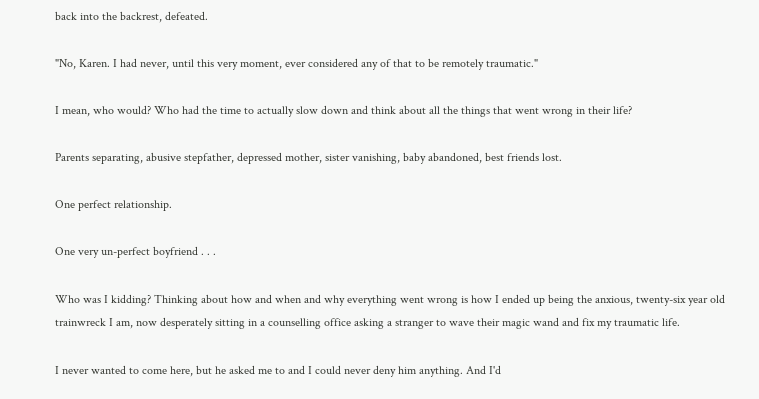back into the backrest, defeated.

"No, Karen. I had never, until this very moment, ever considered any of that to be remotely traumatic."

I mean, who would? Who had the time to actually slow down and think about all the things that went wrong in their life?

Parents separating, abusive stepfather, depressed mother, sister vanishing, baby abandoned, best friends lost.

One perfect relationship.

One very un-perfect boyfriend . . .

Who was I kidding? Thinking about how and when and why everything went wrong is how I ended up being the anxious, twenty-six year old trainwreck I am, now desperately sitting in a counselling office asking a stranger to wave their magic wand and fix my traumatic life.

I never wanted to come here, but he asked me to and I could never deny him anything. And I'd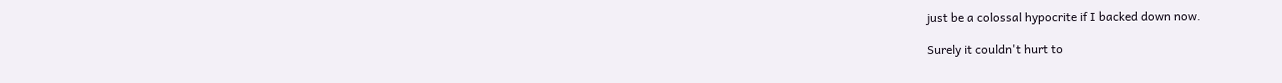just be a colossal hypocrite if I backed down now.

Surely it couldn't hurt to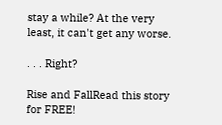stay a while? At the very least, it can't get any worse.

. . . Right?

Rise and FallRead this story for FREE!